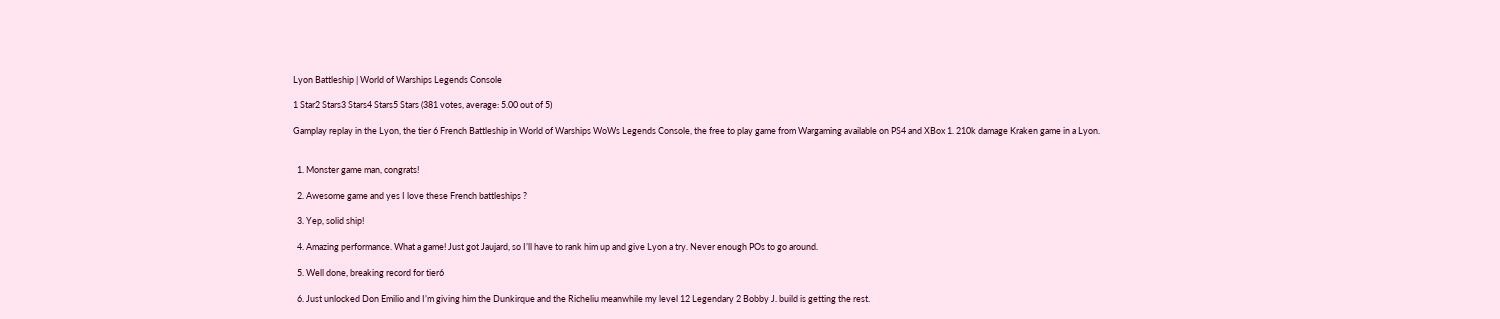Lyon Battleship | World of Warships Legends Console

1 Star2 Stars3 Stars4 Stars5 Stars (381 votes, average: 5.00 out of 5)

Gamplay replay in the Lyon, the tier 6 French Battleship in World of Warships WoWs Legends Console, the free to play game from Wargaming available on PS4 and XBox 1. 210k damage Kraken game in a Lyon.


  1. Monster game man, congrats!

  2. Awesome game and yes I love these French battleships ?

  3. Yep, solid ship!

  4. Amazing performance. What a game! Just got Jaujard, so I’ll have to rank him up and give Lyon a try. Never enough POs to go around.

  5. Well done, breaking record for tier6

  6. Just unlocked Don Emilio and I’m giving him the Dunkirque and the Richeliu meanwhile my level 12 Legendary 2 Bobby J. build is getting the rest.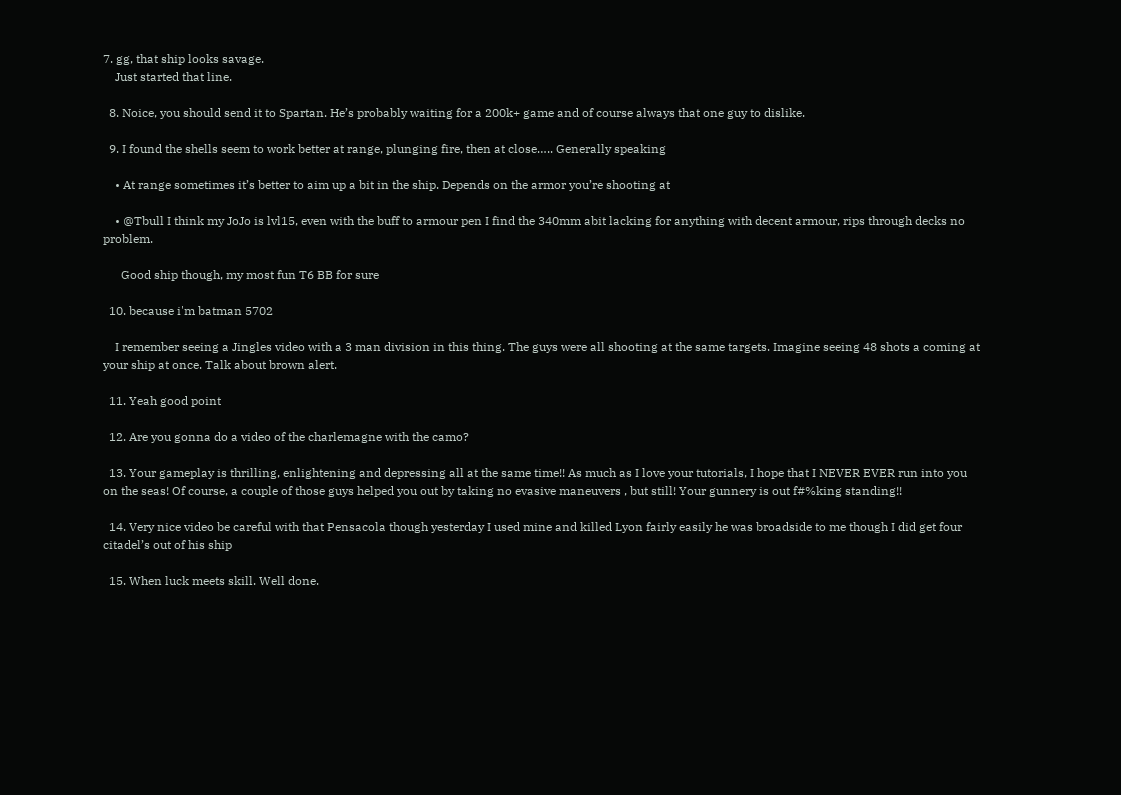7. gg, that ship looks savage.
    Just started that line.

  8. Noice, you should send it to Spartan. He’s probably waiting for a 200k+ game and of course always that one guy to dislike.

  9. I found the shells seem to work better at range, plunging fire, then at close….. Generally speaking

    • At range sometimes it’s better to aim up a bit in the ship. Depends on the armor you’re shooting at

    • @Tbull I think my JoJo is lvl15, even with the buff to armour pen I find the 340mm abit lacking for anything with decent armour, rips through decks no problem.

      Good ship though, my most fun T6 BB for sure

  10. because i'm batman 5702

    I remember seeing a Jingles video with a 3 man division in this thing. The guys were all shooting at the same targets. Imagine seeing 48 shots a coming at your ship at once. Talk about brown alert.

  11. Yeah good point

  12. Are you gonna do a video of the charlemagne with the camo?

  13. Your gameplay is thrilling, enlightening and depressing all at the same time!! As much as I love your tutorials, I hope that I NEVER EVER run into you on the seas! Of course, a couple of those guys helped you out by taking no evasive maneuvers , but still! Your gunnery is out f#%king standing!!

  14. Very nice video be careful with that Pensacola though yesterday I used mine and killed Lyon fairly easily he was broadside to me though I did get four citadel’s out of his ship

  15. When luck meets skill. Well done.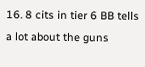16. 8 cits in tier 6 BB tells a lot about the guns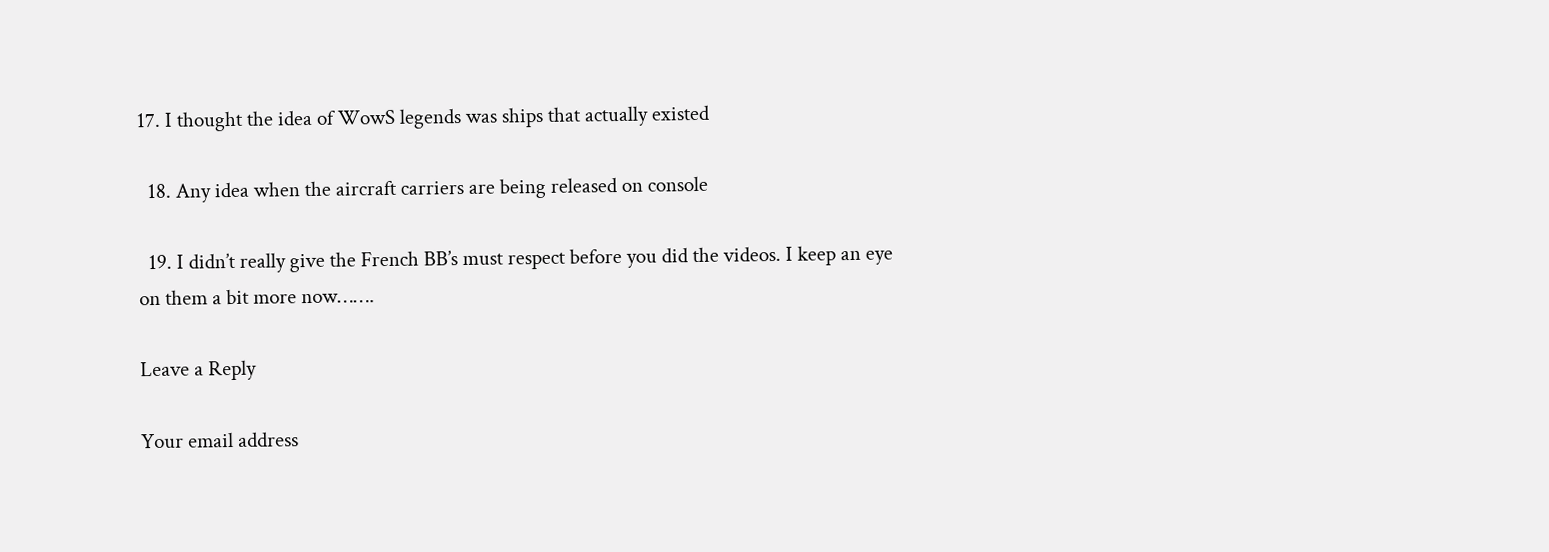17. I thought the idea of WowS legends was ships that actually existed

  18. Any idea when the aircraft carriers are being released on console

  19. I didn’t really give the French BB’s must respect before you did the videos. I keep an eye on them a bit more now…….

Leave a Reply

Your email address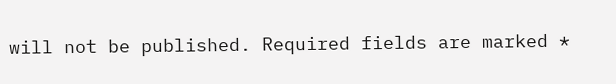will not be published. Required fields are marked *